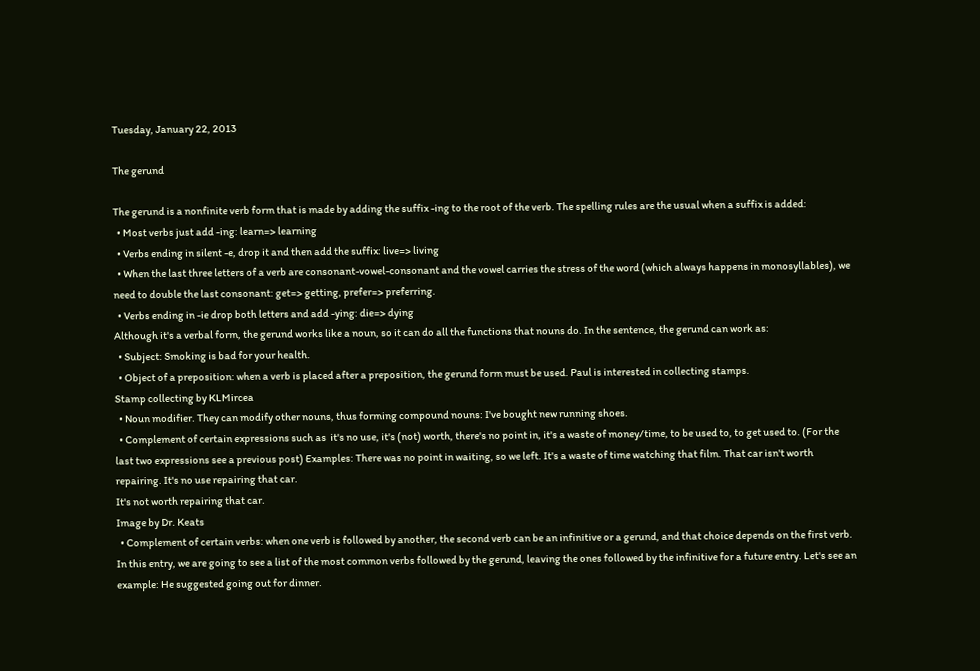Tuesday, January 22, 2013

The gerund

The gerund is a nonfinite verb form that is made by adding the suffix -ing to the root of the verb. The spelling rules are the usual when a suffix is added:
  • Most verbs just add -ing: learn=> learning
  • Verbs ending in silent -e, drop it and then add the suffix: live=> living
  • When the last three letters of a verb are consonant-vowel-consonant and the vowel carries the stress of the word (which always happens in monosyllables), we need to double the last consonant: get=> getting, prefer=> preferring.
  • Verbs ending in -ie drop both letters and add -ying: die=> dying
Although it's a verbal form, the gerund works like a noun, so it can do all the functions that nouns do. In the sentence, the gerund can work as:
  • Subject: Smoking is bad for your health.
  • Object of a preposition: when a verb is placed after a preposition, the gerund form must be used. Paul is interested in collecting stamps.
Stamp collecting by KLMircea
  • Noun modifier. They can modify other nouns, thus forming compound nouns: I've bought new running shoes.
  • Complement of certain expressions such as  it's no use, it's (not) worth, there's no point in, it's a waste of money/time, to be used to, to get used to. (For the last two expressions see a previous post) Examples: There was no point in waiting, so we left. It's a waste of time watching that film. That car isn't worth repairing. It's no use repairing that car.
It's not worth repairing that car.
Image by Dr. Keats
  • Complement of certain verbs: when one verb is followed by another, the second verb can be an infinitive or a gerund, and that choice depends on the first verb. In this entry, we are going to see a list of the most common verbs followed by the gerund, leaving the ones followed by the infinitive for a future entry. Let's see an example: He suggested going out for dinner.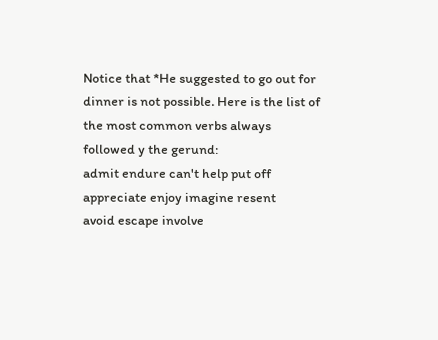Notice that *He suggested to go out for dinner is not possible. Here is the list of the most common verbs always followed y the gerund:
admit endure can't help put off
appreciate enjoy imagine resent
avoid escape involve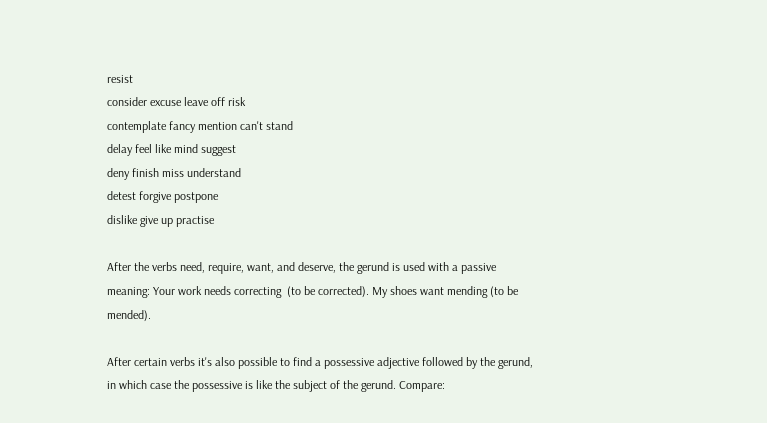resist
consider excuse leave off risk
contemplate fancy mention can't stand
delay feel like mind suggest
deny finish miss understand
detest forgive postpone
dislike give up practise

After the verbs need, require, want, and deserve, the gerund is used with a passive meaning: Your work needs correcting  (to be corrected). My shoes want mending (to be mended).

After certain verbs it's also possible to find a possessive adjective followed by the gerund, in which case the possessive is like the subject of the gerund. Compare: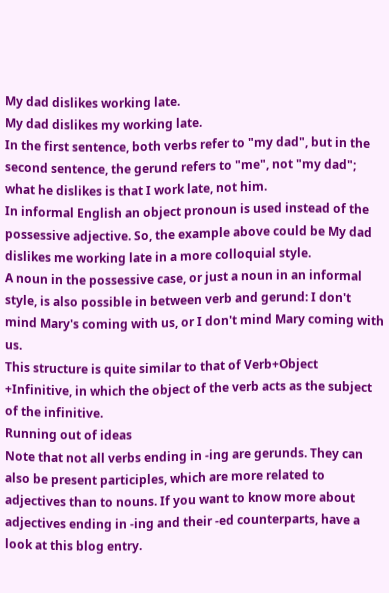My dad dislikes working late.
My dad dislikes my working late.
In the first sentence, both verbs refer to "my dad", but in the second sentence, the gerund refers to "me", not "my dad"; what he dislikes is that I work late, not him.
In informal English an object pronoun is used instead of the possessive adjective. So, the example above could be My dad dislikes me working late in a more colloquial style.
A noun in the possessive case, or just a noun in an informal style, is also possible in between verb and gerund: I don't mind Mary's coming with us, or I don't mind Mary coming with us.
This structure is quite similar to that of Verb+Object +Infinitive, in which the object of the verb acts as the subject of the infinitive.
Running out of ideas
Note that not all verbs ending in -ing are gerunds. They can also be present participles, which are more related to adjectives than to nouns. If you want to know more about adjectives ending in -ing and their -ed counterparts, have a look at this blog entry.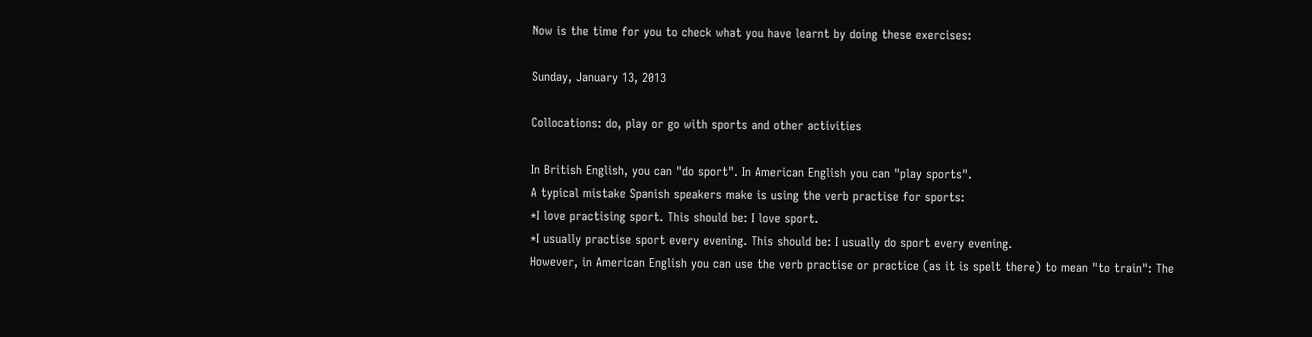Now is the time for you to check what you have learnt by doing these exercises:

Sunday, January 13, 2013

Collocations: do, play or go with sports and other activities

In British English, you can "do sport". In American English you can "play sports".
A typical mistake Spanish speakers make is using the verb practise for sports:
*I love practising sport. This should be: I love sport.
*I usually practise sport every evening. This should be: I usually do sport every evening.
However, in American English you can use the verb practise or practice (as it is spelt there) to mean "to train": The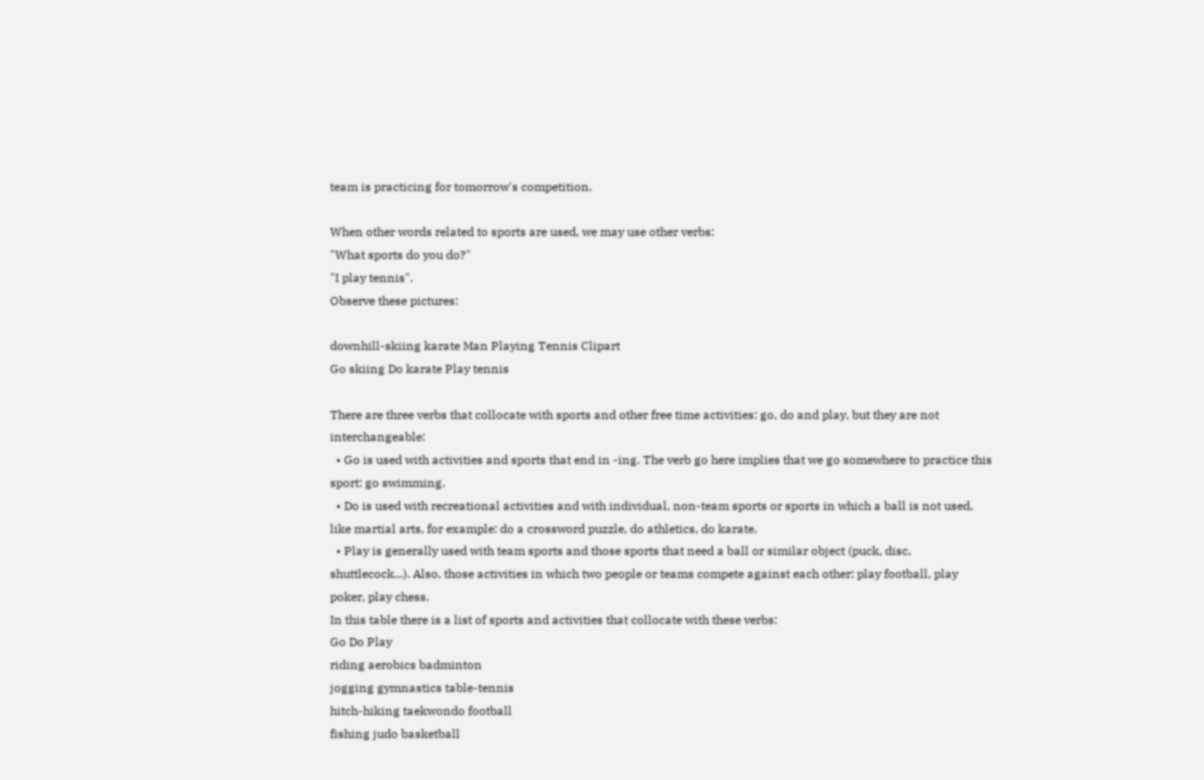team is practicing for tomorrow's competition.

When other words related to sports are used, we may use other verbs:
"What sports do you do?"
"I play tennis".
Observe these pictures:

downhill-skiing karate Man Playing Tennis Clipart
Go skiing Do karate Play tennis

There are three verbs that collocate with sports and other free time activities: go, do and play, but they are not interchangeable:
  • Go is used with activities and sports that end in -ing. The verb go here implies that we go somewhere to practice this sport: go swimming.
  • Do is used with recreational activities and with individual, non-team sports or sports in which a ball is not used, like martial arts, for example: do a crossword puzzle, do athletics, do karate.
  • Play is generally used with team sports and those sports that need a ball or similar object (puck, disc, shuttlecock...). Also, those activities in which two people or teams compete against each other: play football, play poker, play chess.
In this table there is a list of sports and activities that collocate with these verbs:
Go Do Play
riding aerobics badminton
jogging gymnastics table-tennis
hitch-hiking taekwondo football
fishing judo basketball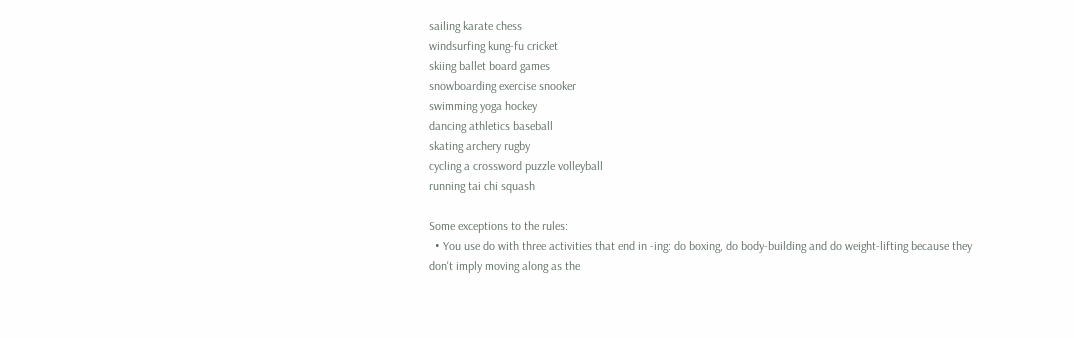sailing karate chess
windsurfing kung-fu cricket
skiing ballet board games
snowboarding exercise snooker
swimming yoga hockey
dancing athletics baseball
skating archery rugby
cycling a crossword puzzle volleyball
running tai chi squash

Some exceptions to the rules:
  • You use do with three activities that end in -ing: do boxing, do body-building and do weight-lifting because they don't imply moving along as the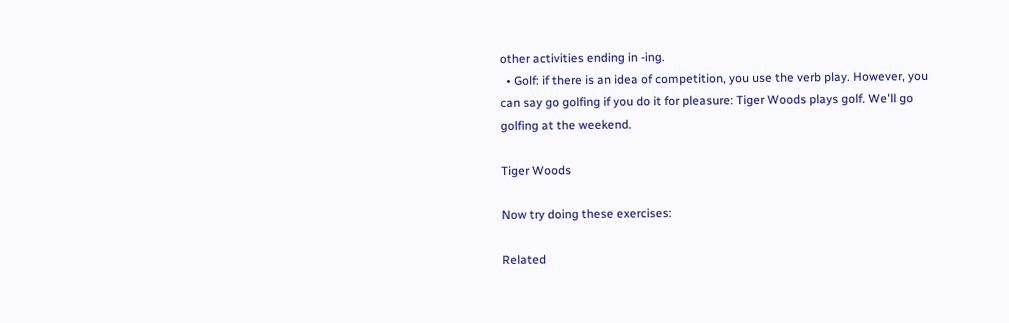other activities ending in -ing.
  • Golf: if there is an idea of competition, you use the verb play. However, you can say go golfing if you do it for pleasure: Tiger Woods plays golf. We'll go golfing at the weekend.

Tiger Woods

Now try doing these exercises:

Related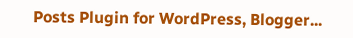Posts Plugin for WordPress, Blogger...